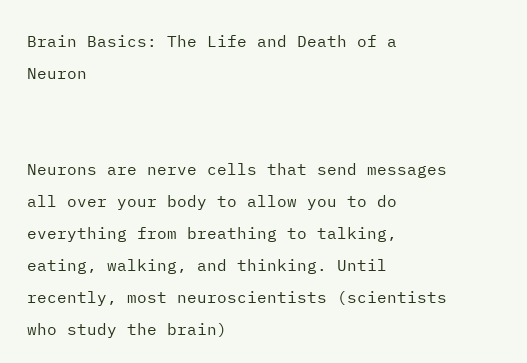Brain Basics: The Life and Death of a Neuron


Neurons are nerve cells that send messages all over your body to allow you to do everything from breathing to talking, eating, walking, and thinking. Until recently, most neuroscientists (scientists who study the brain)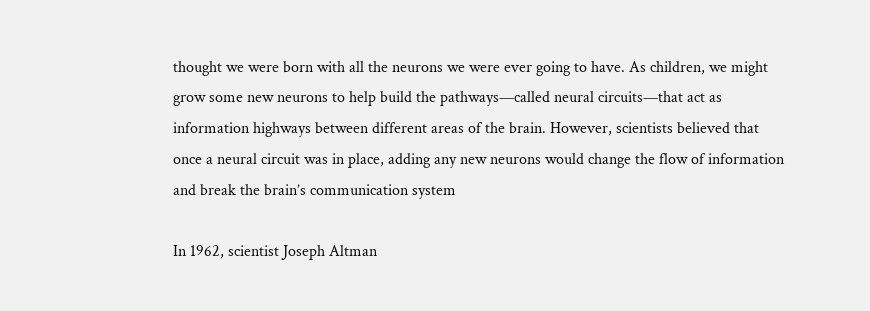thought we were born with all the neurons we were ever going to have. As children, we might grow some new neurons to help build the pathways—called neural circuits—that act as information highways between different areas of the brain. However, scientists believed that once a neural circuit was in place, adding any new neurons would change the flow of information and break the brain’s communication system

In 1962, scientist Joseph Altman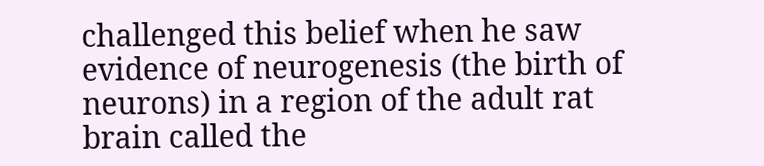challenged this belief when he saw evidence of neurogenesis (the birth of neurons) in a region of the adult rat brain called the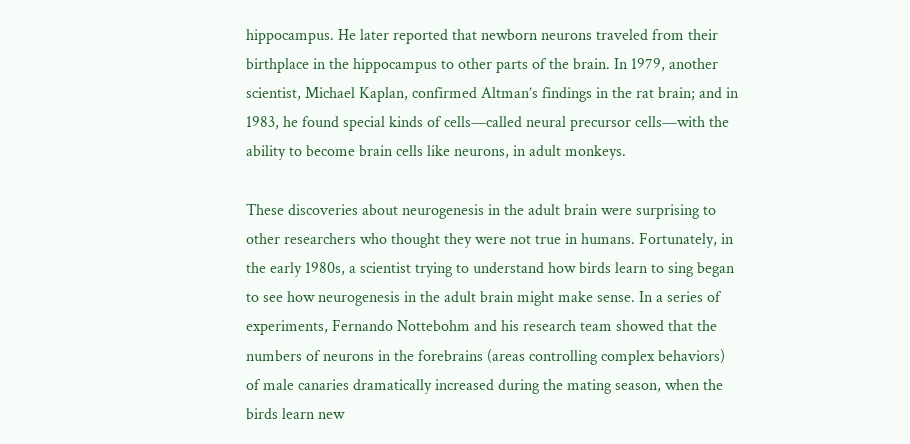hippocampus. He later reported that newborn neurons traveled from their birthplace in the hippocampus to other parts of the brain. In 1979, another scientist, Michael Kaplan, confirmed Altman’s findings in the rat brain; and in 1983, he found special kinds of cells—called neural precursor cells—with the ability to become brain cells like neurons, in adult monkeys.

These discoveries about neurogenesis in the adult brain were surprising to other researchers who thought they were not true in humans. Fortunately, in the early 1980s, a scientist trying to understand how birds learn to sing began to see how neurogenesis in the adult brain might make sense. In a series of experiments, Fernando Nottebohm and his research team showed that the numbers of neurons in the forebrains (areas controlling complex behaviors) of male canaries dramatically increased during the mating season, when the birds learn new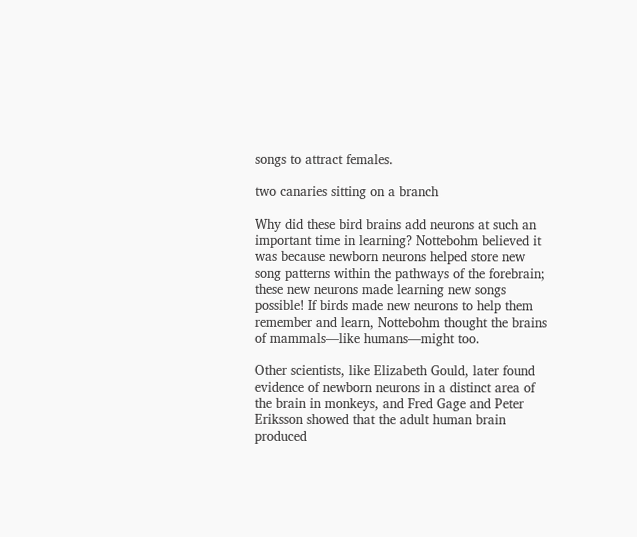songs to attract females.

two canaries sitting on a branch

Why did these bird brains add neurons at such an important time in learning? Nottebohm believed it was because newborn neurons helped store new song patterns within the pathways of the forebrain; these new neurons made learning new songs possible! If birds made new neurons to help them remember and learn, Nottebohm thought the brains of mammals—like humans—might too.

Other scientists, like Elizabeth Gould, later found evidence of newborn neurons in a distinct area of the brain in monkeys, and Fred Gage and Peter Eriksson showed that the adult human brain produced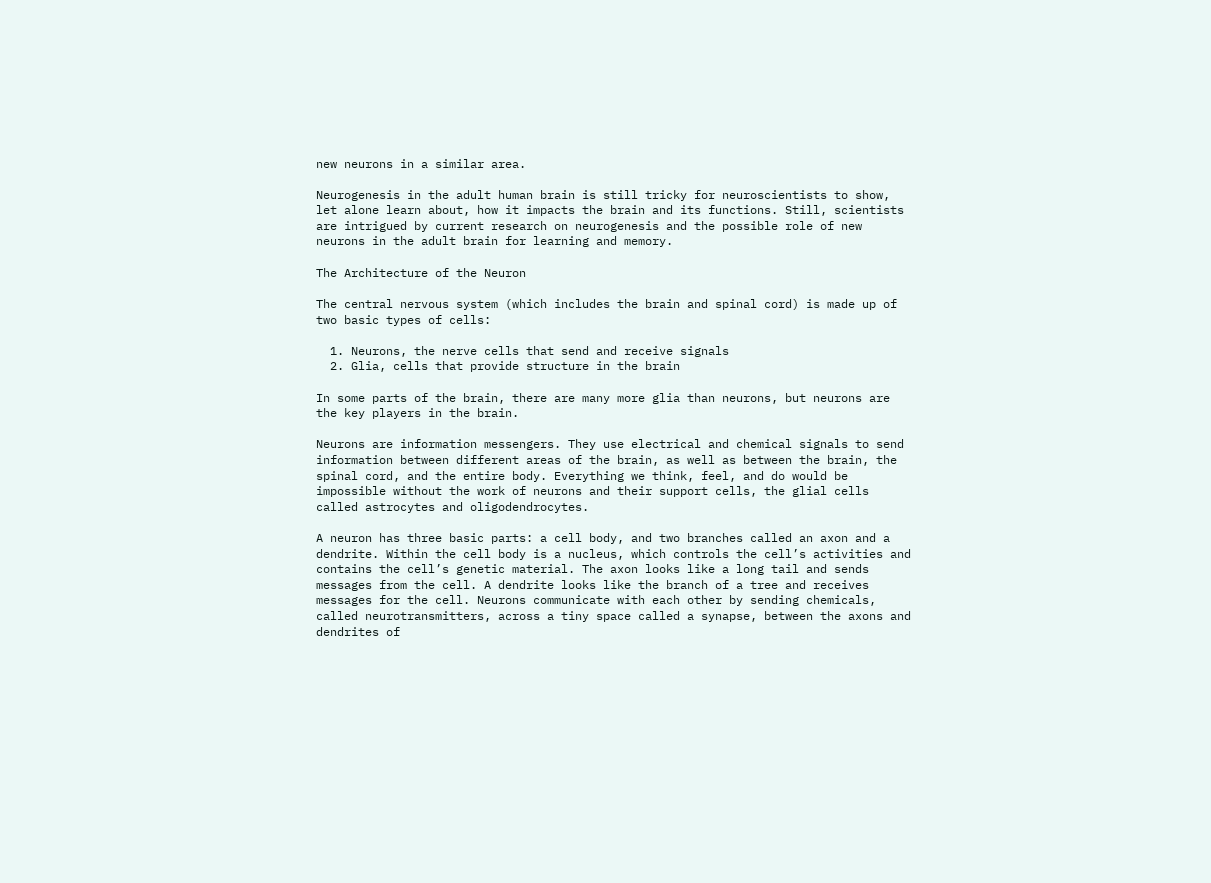new neurons in a similar area.

Neurogenesis in the adult human brain is still tricky for neuroscientists to show, let alone learn about, how it impacts the brain and its functions. Still, scientists are intrigued by current research on neurogenesis and the possible role of new neurons in the adult brain for learning and memory.

The Architecture of the Neuron

The central nervous system (which includes the brain and spinal cord) is made up of two basic types of cells:

  1. Neurons, the nerve cells that send and receive signals
  2. Glia, cells that provide structure in the brain

In some parts of the brain, there are many more glia than neurons, but neurons are the key players in the brain.

Neurons are information messengers. They use electrical and chemical signals to send information between different areas of the brain, as well as between the brain, the spinal cord, and the entire body. Everything we think, feel, and do would be impossible without the work of neurons and their support cells, the glial cells called astrocytes and oligodendrocytes.

A neuron has three basic parts: a cell body, and two branches called an axon and a dendrite. Within the cell body is a nucleus, which controls the cell’s activities and contains the cell’s genetic material. The axon looks like a long tail and sends messages from the cell. A dendrite looks like the branch of a tree and receives messages for the cell. Neurons communicate with each other by sending chemicals, called neurotransmitters, across a tiny space called a synapse, between the axons and dendrites of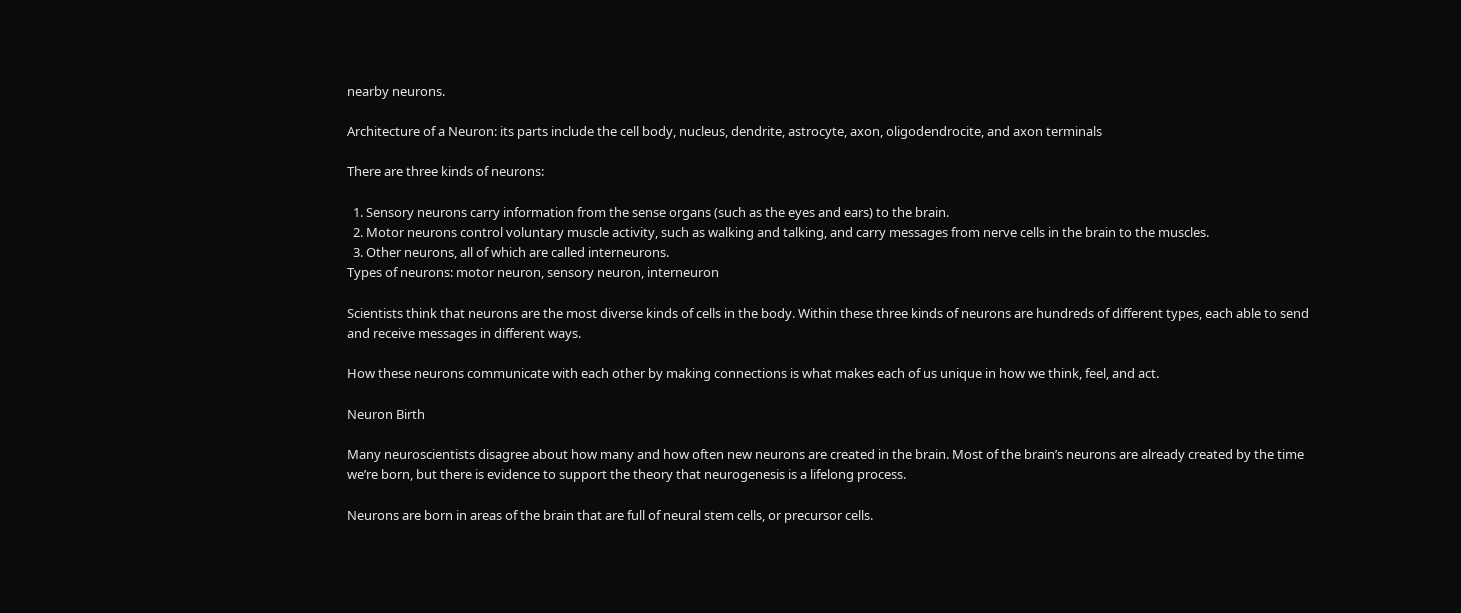nearby neurons.

Architecture of a Neuron: its parts include the cell body, nucleus, dendrite, astrocyte, axon, oligodendrocite, and axon terminals

There are three kinds of neurons:

  1. Sensory neurons carry information from the sense organs (such as the eyes and ears) to the brain.
  2. Motor neurons control voluntary muscle activity, such as walking and talking, and carry messages from nerve cells in the brain to the muscles.
  3. Other neurons, all of which are called interneurons.
Types of neurons: motor neuron, sensory neuron, interneuron

Scientists think that neurons are the most diverse kinds of cells in the body. Within these three kinds of neurons are hundreds of different types, each able to send and receive messages in different ways.

How these neurons communicate with each other by making connections is what makes each of us unique in how we think, feel, and act.

Neuron Birth

Many neuroscientists disagree about how many and how often new neurons are created in the brain. Most of the brain’s neurons are already created by the time we’re born, but there is evidence to support the theory that neurogenesis is a lifelong process.

Neurons are born in areas of the brain that are full of neural stem cells, or precursor cells.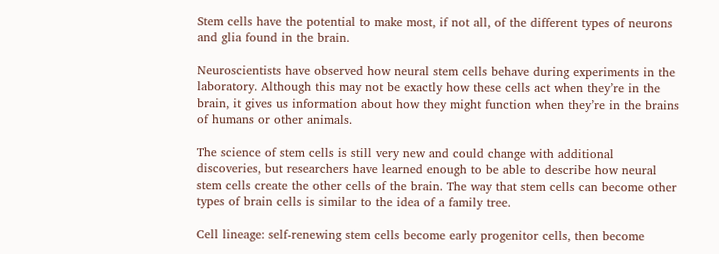Stem cells have the potential to make most, if not all, of the different types of neurons and glia found in the brain.

Neuroscientists have observed how neural stem cells behave during experiments in the laboratory. Although this may not be exactly how these cells act when they’re in the brain, it gives us information about how they might function when they’re in the brains of humans or other animals.

The science of stem cells is still very new and could change with additional discoveries, but researchers have learned enough to be able to describe how neural stem cells create the other cells of the brain. The way that stem cells can become other types of brain cells is similar to the idea of a family tree.

Cell lineage: self-renewing stem cells become early progenitor cells, then become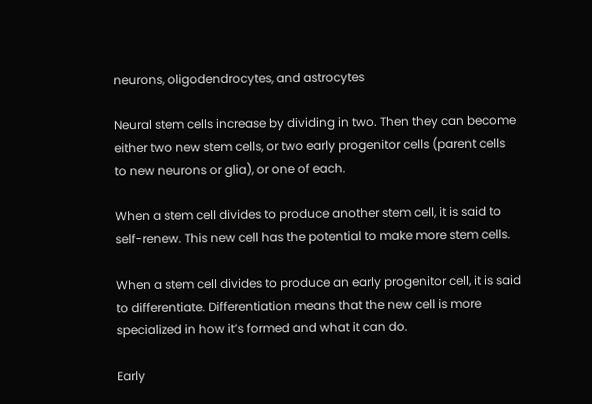neurons, oligodendrocytes, and astrocytes

Neural stem cells increase by dividing in two. Then they can become either two new stem cells, or two early progenitor cells (parent cells to new neurons or glia), or one of each.

When a stem cell divides to produce another stem cell, it is said to self-renew. This new cell has the potential to make more stem cells.

When a stem cell divides to produce an early progenitor cell, it is said to differentiate. Differentiation means that the new cell is more specialized in how it’s formed and what it can do.

Early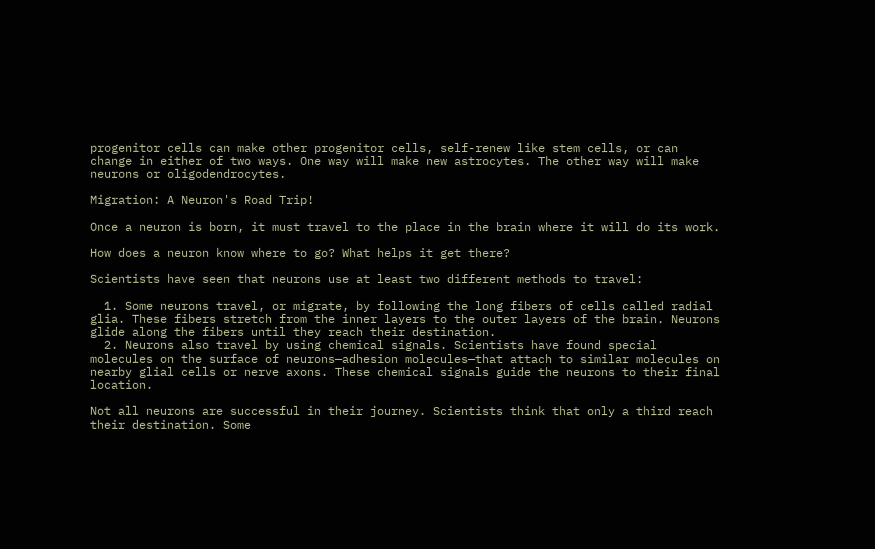progenitor cells can make other progenitor cells, self-renew like stem cells, or can change in either of two ways. One way will make new astrocytes. The other way will make neurons or oligodendrocytes.

Migration: A Neuron's Road Trip!

Once a neuron is born, it must travel to the place in the brain where it will do its work.

How does a neuron know where to go? What helps it get there?

Scientists have seen that neurons use at least two different methods to travel:

  1. Some neurons travel, or migrate, by following the long fibers of cells called radial glia. These fibers stretch from the inner layers to the outer layers of the brain. Neurons glide along the fibers until they reach their destination.
  2. Neurons also travel by using chemical signals. Scientists have found special molecules on the surface of neurons—adhesion molecules—that attach to similar molecules on nearby glial cells or nerve axons. These chemical signals guide the neurons to their final location.

Not all neurons are successful in their journey. Scientists think that only a third reach their destination. Some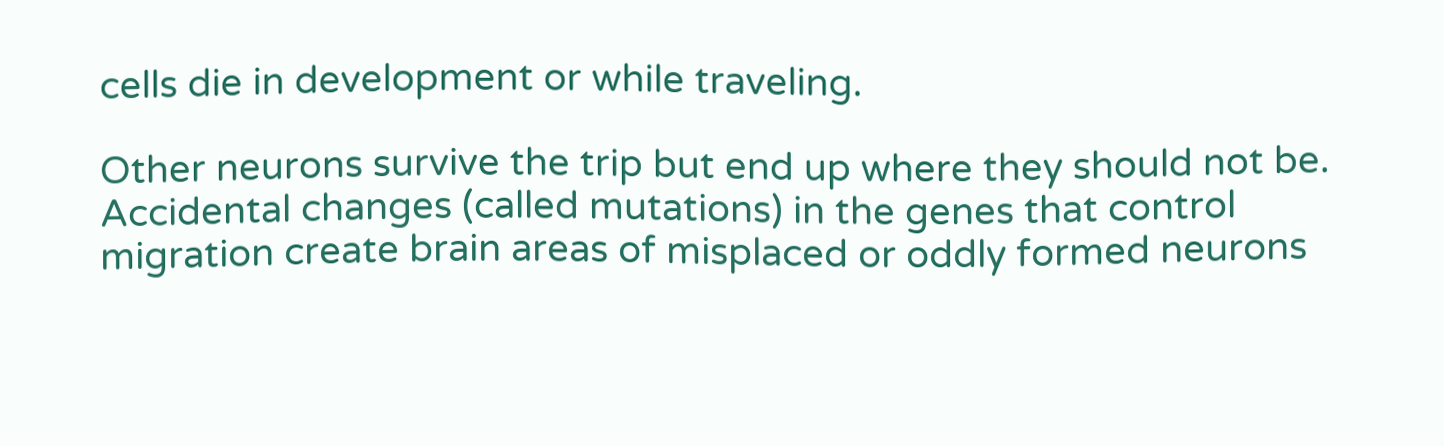cells die in development or while traveling.

Other neurons survive the trip but end up where they should not be. Accidental changes (called mutations) in the genes that control migration create brain areas of misplaced or oddly formed neurons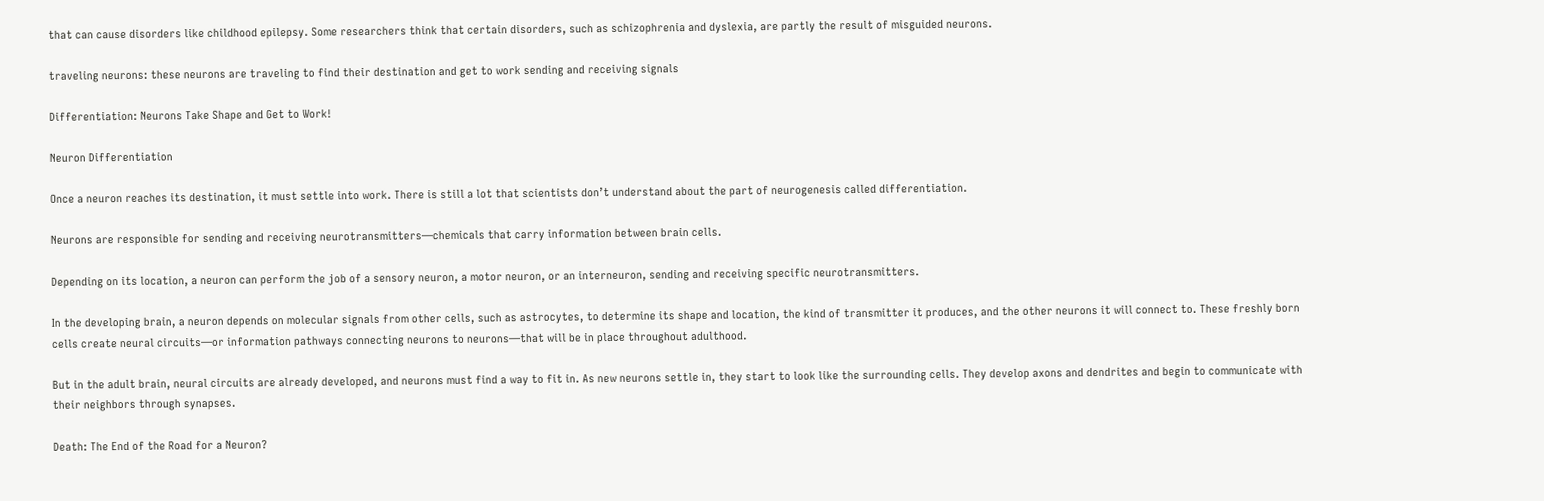that can cause disorders like childhood epilepsy. Some researchers think that certain disorders, such as schizophrenia and dyslexia, are partly the result of misguided neurons.

traveling neurons: these neurons are traveling to find their destination and get to work sending and receiving signals

Differentiation: Neurons Take Shape and Get to Work!

Neuron Differentiation

Once a neuron reaches its destination, it must settle into work. There is still a lot that scientists don’t understand about the part of neurogenesis called differentiation.

Neurons are responsible for sending and receiving neurotransmitters—chemicals that carry information between brain cells.

Depending on its location, a neuron can perform the job of a sensory neuron, a motor neuron, or an interneuron, sending and receiving specific neurotransmitters.

In the developing brain, a neuron depends on molecular signals from other cells, such as astrocytes, to determine its shape and location, the kind of transmitter it produces, and the other neurons it will connect to. These freshly born cells create neural circuits—or information pathways connecting neurons to neurons—that will be in place throughout adulthood.

But in the adult brain, neural circuits are already developed, and neurons must find a way to fit in. As new neurons settle in, they start to look like the surrounding cells. They develop axons and dendrites and begin to communicate with their neighbors through synapses.

Death: The End of the Road for a Neuron?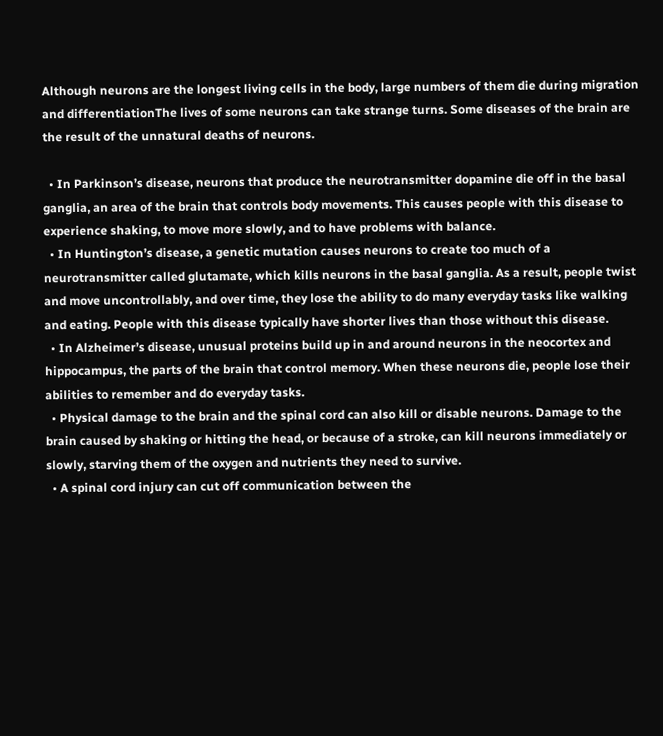Although neurons are the longest living cells in the body, large numbers of them die during migration and differentiationThe lives of some neurons can take strange turns. Some diseases of the brain are the result of the unnatural deaths of neurons.

  • In Parkinson’s disease, neurons that produce the neurotransmitter dopamine die off in the basal ganglia, an area of the brain that controls body movements. This causes people with this disease to experience shaking, to move more slowly, and to have problems with balance.
  • In Huntington’s disease, a genetic mutation causes neurons to create too much of a neurotransmitter called glutamate, which kills neurons in the basal ganglia. As a result, people twist and move uncontrollably, and over time, they lose the ability to do many everyday tasks like walking and eating. People with this disease typically have shorter lives than those without this disease.
  • In Alzheimer’s disease, unusual proteins build up in and around neurons in the neocortex and hippocampus, the parts of the brain that control memory. When these neurons die, people lose their abilities to remember and do everyday tasks.
  • Physical damage to the brain and the spinal cord can also kill or disable neurons. Damage to the brain caused by shaking or hitting the head, or because of a stroke, can kill neurons immediately or slowly, starving them of the oxygen and nutrients they need to survive.
  • A spinal cord injury can cut off communication between the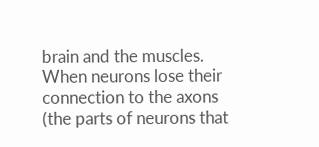brain and the muscles. When neurons lose their connection to the axons (the parts of neurons that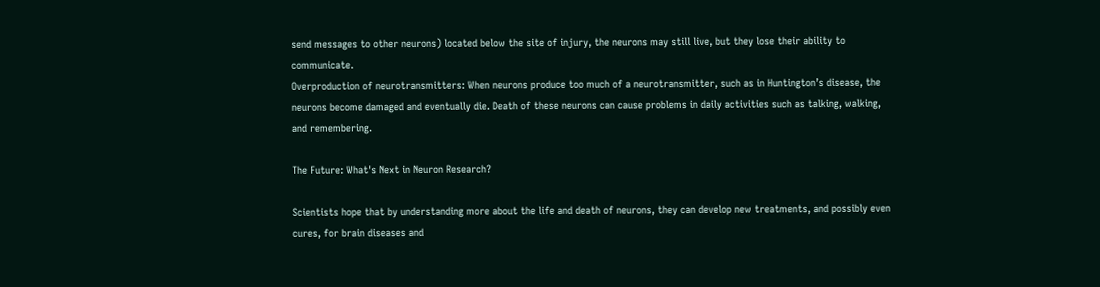send messages to other neurons) located below the site of injury, the neurons may still live, but they lose their ability to communicate.
Overproduction of neurotransmitters: When neurons produce too much of a neurotransmitter, such as in Huntington’s disease, the neurons become damaged and eventually die. Death of these neurons can cause problems in daily activities such as talking, walking, and remembering.

The Future: What's Next in Neuron Research?

Scientists hope that by understanding more about the life and death of neurons, they can develop new treatments, and possibly even cures, for brain diseases and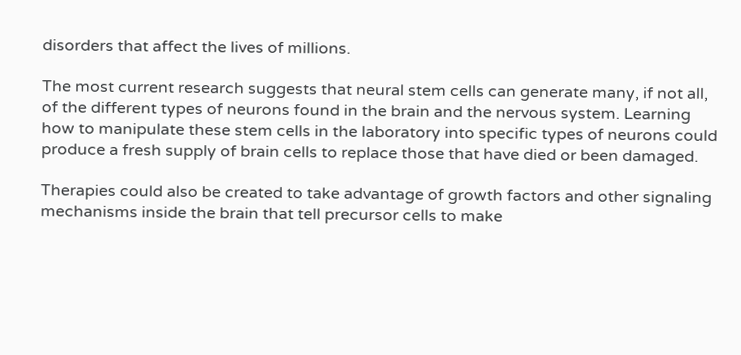disorders that affect the lives of millions.

The most current research suggests that neural stem cells can generate many, if not all, of the different types of neurons found in the brain and the nervous system. Learning how to manipulate these stem cells in the laboratory into specific types of neurons could produce a fresh supply of brain cells to replace those that have died or been damaged.

Therapies could also be created to take advantage of growth factors and other signaling mechanisms inside the brain that tell precursor cells to make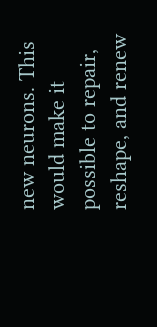new neurons. This would make it possible to repair, reshape, and renew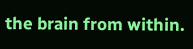the brain from within.